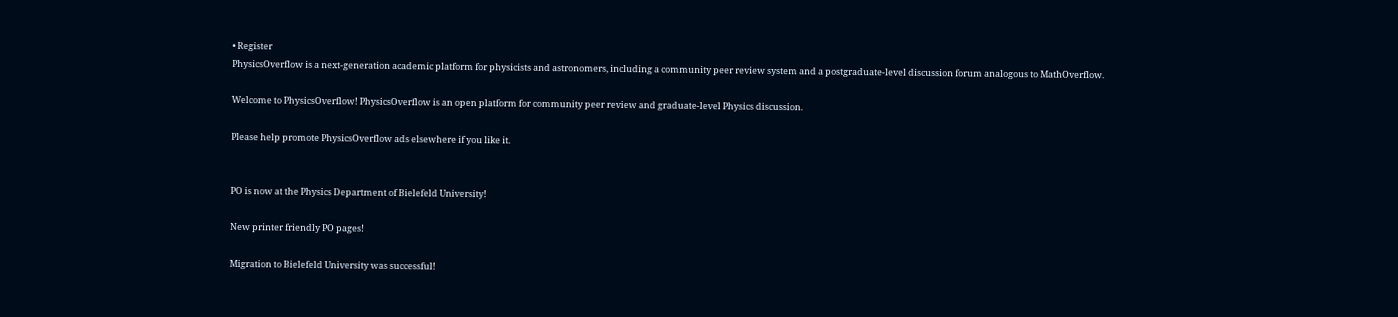• Register
PhysicsOverflow is a next-generation academic platform for physicists and astronomers, including a community peer review system and a postgraduate-level discussion forum analogous to MathOverflow.

Welcome to PhysicsOverflow! PhysicsOverflow is an open platform for community peer review and graduate-level Physics discussion.

Please help promote PhysicsOverflow ads elsewhere if you like it.


PO is now at the Physics Department of Bielefeld University!

New printer friendly PO pages!

Migration to Bielefeld University was successful!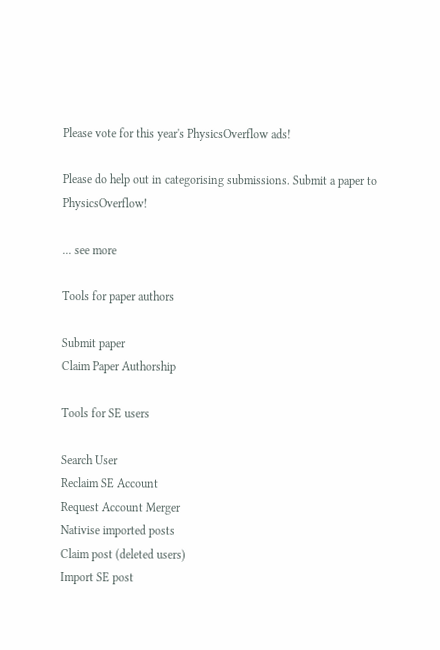Please vote for this year's PhysicsOverflow ads!

Please do help out in categorising submissions. Submit a paper to PhysicsOverflow!

... see more

Tools for paper authors

Submit paper
Claim Paper Authorship

Tools for SE users

Search User
Reclaim SE Account
Request Account Merger
Nativise imported posts
Claim post (deleted users)
Import SE post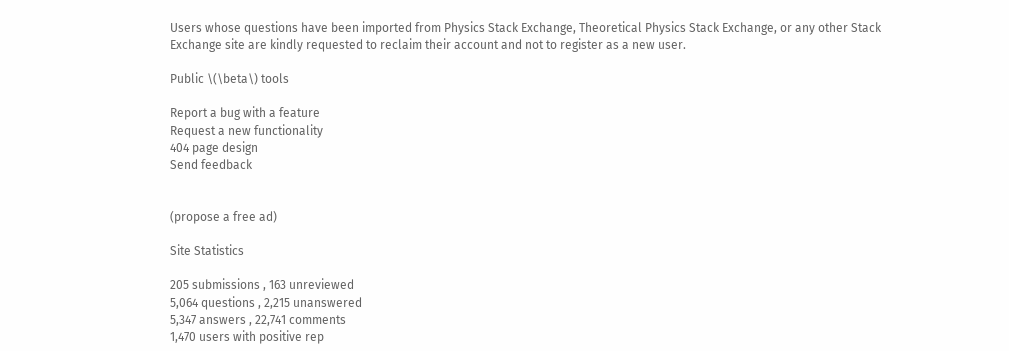Users whose questions have been imported from Physics Stack Exchange, Theoretical Physics Stack Exchange, or any other Stack Exchange site are kindly requested to reclaim their account and not to register as a new user.

Public \(\beta\) tools

Report a bug with a feature
Request a new functionality
404 page design
Send feedback


(propose a free ad)

Site Statistics

205 submissions , 163 unreviewed
5,064 questions , 2,215 unanswered
5,347 answers , 22,741 comments
1,470 users with positive rep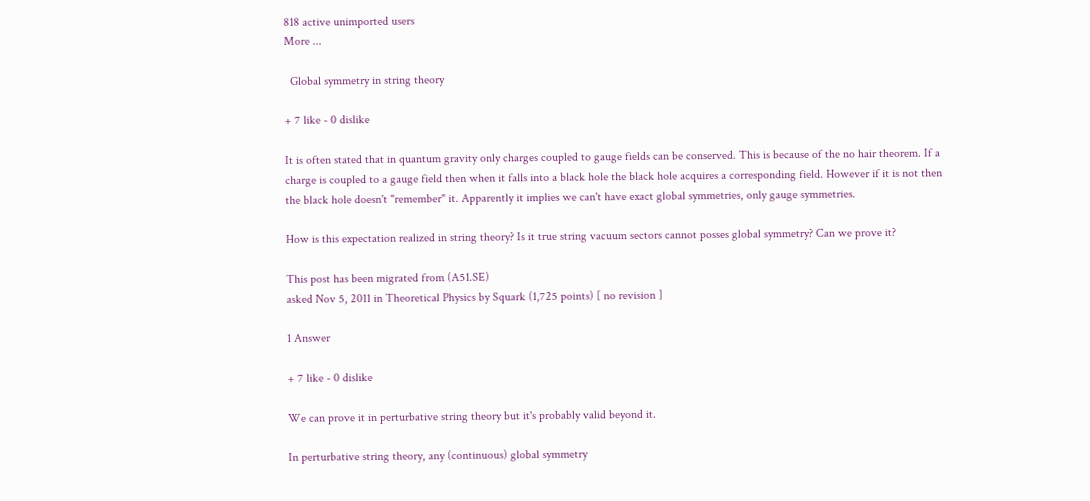818 active unimported users
More ...

  Global symmetry in string theory

+ 7 like - 0 dislike

It is often stated that in quantum gravity only charges coupled to gauge fields can be conserved. This is because of the no hair theorem. If a charge is coupled to a gauge field then when it falls into a black hole the black hole acquires a corresponding field. However if it is not then the black hole doesn't "remember" it. Apparently it implies we can't have exact global symmetries, only gauge symmetries.

How is this expectation realized in string theory? Is it true string vacuum sectors cannot posses global symmetry? Can we prove it?

This post has been migrated from (A51.SE)
asked Nov 5, 2011 in Theoretical Physics by Squark (1,725 points) [ no revision ]

1 Answer

+ 7 like - 0 dislike

We can prove it in perturbative string theory but it's probably valid beyond it.

In perturbative string theory, any (continuous) global symmetry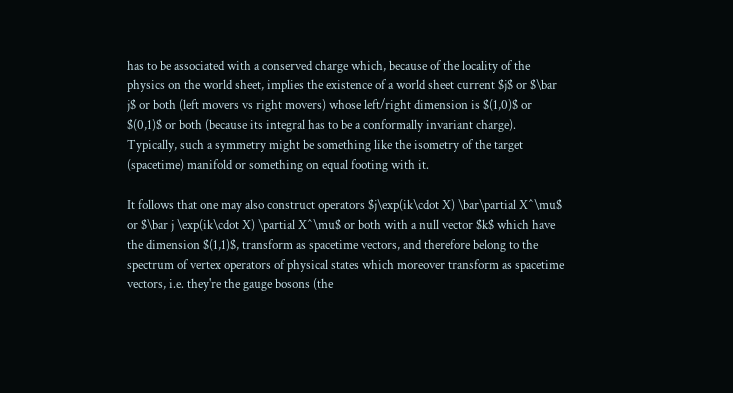has to be associated with a conserved charge which, because of the locality of the physics on the world sheet, implies the existence of a world sheet current $j$ or $\bar j$ or both (left movers vs right movers) whose left/right dimension is $(1,0)$ or $(0,1)$ or both (because its integral has to be a conformally invariant charge). Typically, such a symmetry might be something like the isometry of the target (spacetime) manifold or something on equal footing with it.

It follows that one may also construct operators $j\exp(ik\cdot X) \bar\partial X^\mu$ or $\bar j \exp(ik\cdot X) \partial X^\mu$ or both with a null vector $k$ which have the dimension $(1,1)$, transform as spacetime vectors, and therefore belong to the spectrum of vertex operators of physical states which moreover transform as spacetime vectors, i.e. they're the gauge bosons (the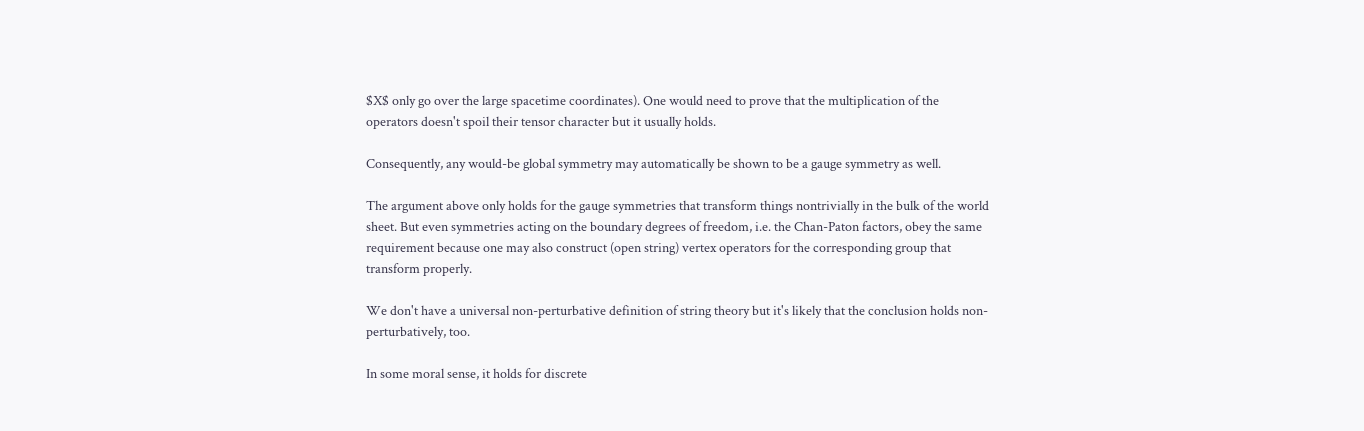$X$ only go over the large spacetime coordinates). One would need to prove that the multiplication of the operators doesn't spoil their tensor character but it usually holds.

Consequently, any would-be global symmetry may automatically be shown to be a gauge symmetry as well.

The argument above only holds for the gauge symmetries that transform things nontrivially in the bulk of the world sheet. But even symmetries acting on the boundary degrees of freedom, i.e. the Chan-Paton factors, obey the same requirement because one may also construct (open string) vertex operators for the corresponding group that transform properly.

We don't have a universal non-perturbative definition of string theory but it's likely that the conclusion holds non-perturbatively, too.

In some moral sense, it holds for discrete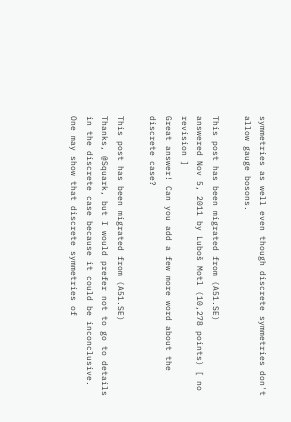symmetries as well even though discrete symmetries don't allow gauge bosons.

This post has been migrated from (A51.SE)
answered Nov 5, 2011 by Luboš Motl (10,278 points) [ no revision ]
Great answer! Can you add a few more word about the discrete case?

This post has been migrated from (A51.SE)
Thanks, @Squark, but I would prefer not to go to details in the discrete case because it could be inconclusive. One may show that discrete symmetries of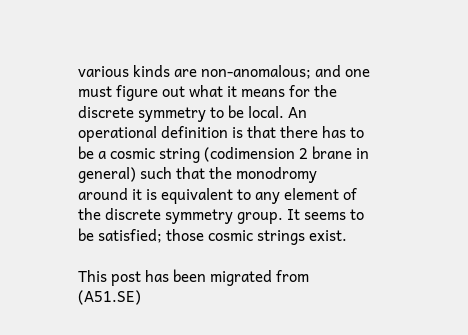various kinds are non-anomalous; and one must figure out what it means for the discrete symmetry to be local. An operational definition is that there has to be a cosmic string (codimension 2 brane in general) such that the monodromy around it is equivalent to any element of the discrete symmetry group. It seems to be satisfied; those cosmic strings exist.

This post has been migrated from (A51.SE)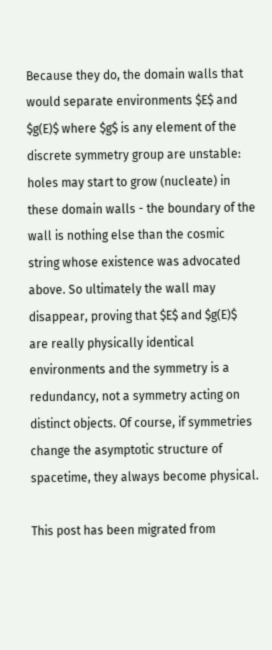Because they do, the domain walls that would separate environments $E$ and $g(E)$ where $g$ is any element of the discrete symmetry group are unstable: holes may start to grow (nucleate) in these domain walls - the boundary of the wall is nothing else than the cosmic string whose existence was advocated above. So ultimately the wall may disappear, proving that $E$ and $g(E)$ are really physically identical environments and the symmetry is a redundancy, not a symmetry acting on distinct objects. Of course, if symmetries change the asymptotic structure of spacetime, they always become physical.

This post has been migrated from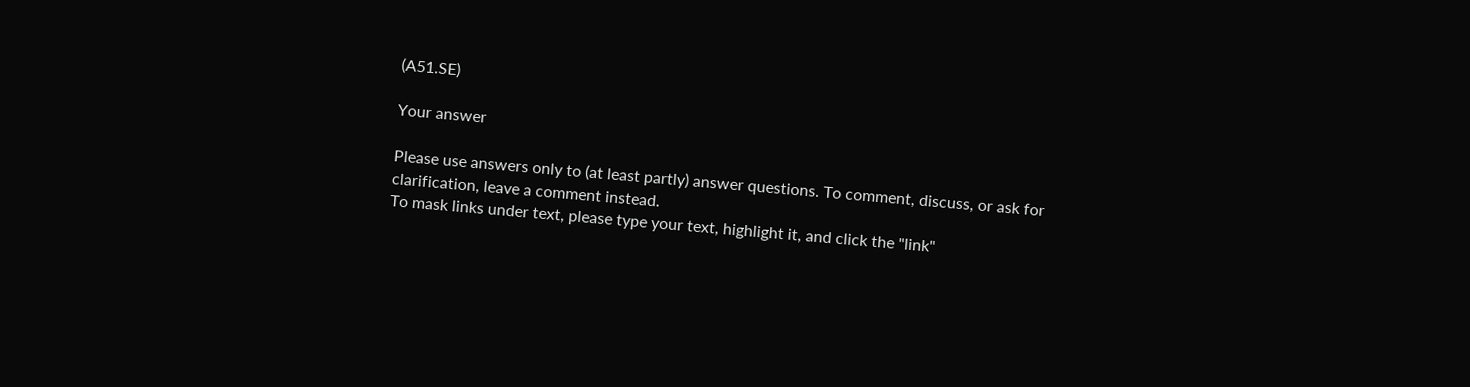(A51.SE)

Your answer

Please use answers only to (at least partly) answer questions. To comment, discuss, or ask for clarification, leave a comment instead.
To mask links under text, please type your text, highlight it, and click the "link"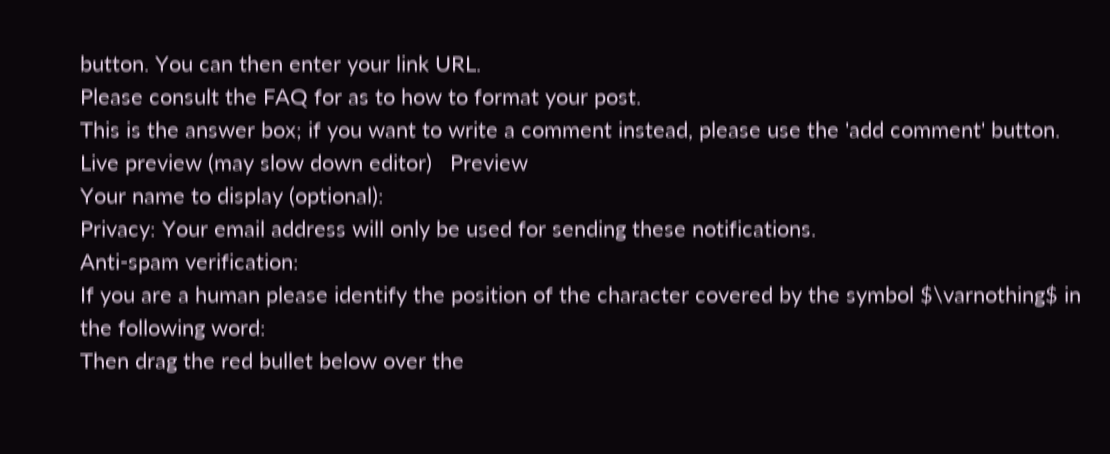button. You can then enter your link URL.
Please consult the FAQ for as to how to format your post.
This is the answer box; if you want to write a comment instead, please use the 'add comment' button.
Live preview (may slow down editor)   Preview
Your name to display (optional):
Privacy: Your email address will only be used for sending these notifications.
Anti-spam verification:
If you are a human please identify the position of the character covered by the symbol $\varnothing$ in the following word:
Then drag the red bullet below over the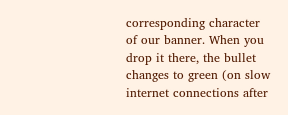corresponding character of our banner. When you drop it there, the bullet changes to green (on slow internet connections after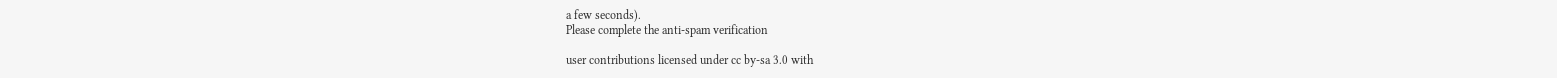a few seconds).
Please complete the anti-spam verification

user contributions licensed under cc by-sa 3.0 with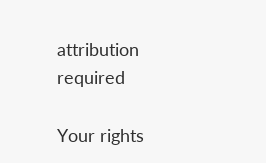attribution required

Your rights